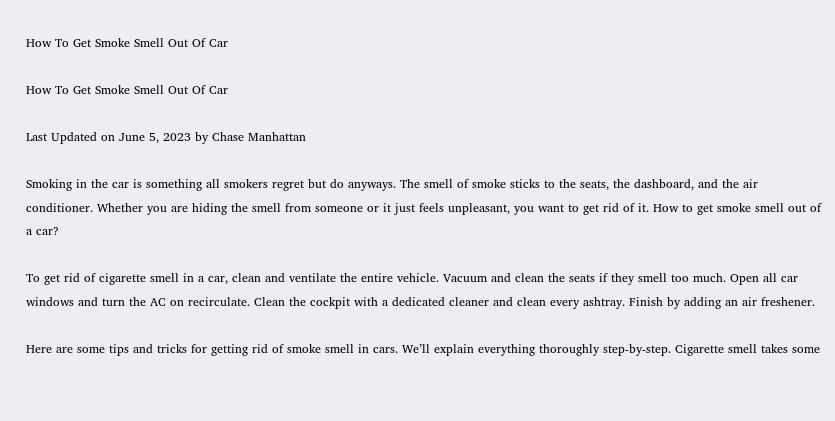How To Get Smoke Smell Out Of Car

How To Get Smoke Smell Out Of Car

Last Updated on June 5, 2023 by Chase Manhattan

Smoking in the car is something all smokers regret but do anyways. The smell of smoke sticks to the seats, the dashboard, and the air conditioner. Whether you are hiding the smell from someone or it just feels unpleasant, you want to get rid of it. How to get smoke smell out of a car?

To get rid of cigarette smell in a car, clean and ventilate the entire vehicle. Vacuum and clean the seats if they smell too much. Open all car windows and turn the AC on recirculate. Clean the cockpit with a dedicated cleaner and clean every ashtray. Finish by adding an air freshener.

Here are some tips and tricks for getting rid of smoke smell in cars. We’ll explain everything thoroughly step-by-step. Cigarette smell takes some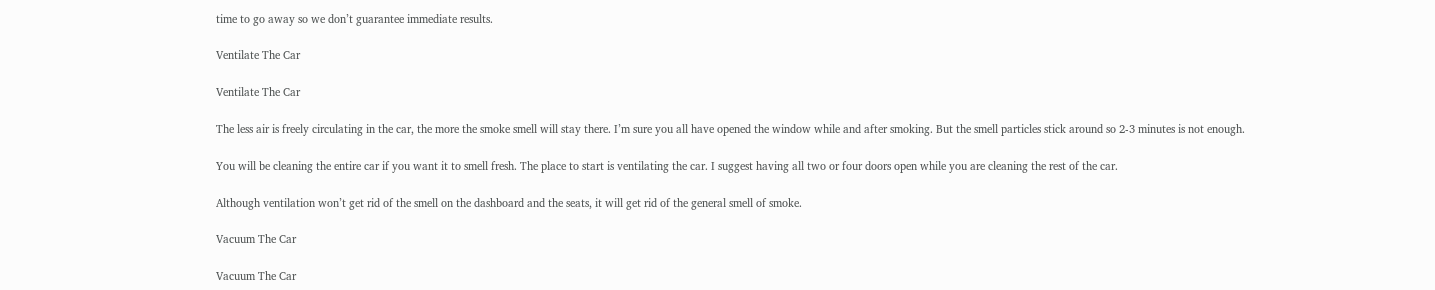time to go away so we don’t guarantee immediate results.

Ventilate The Car

Ventilate The Car

The less air is freely circulating in the car, the more the smoke smell will stay there. I’m sure you all have opened the window while and after smoking. But the smell particles stick around so 2-3 minutes is not enough.

You will be cleaning the entire car if you want it to smell fresh. The place to start is ventilating the car. I suggest having all two or four doors open while you are cleaning the rest of the car.

Although ventilation won’t get rid of the smell on the dashboard and the seats, it will get rid of the general smell of smoke.

Vacuum The Car

Vacuum The Car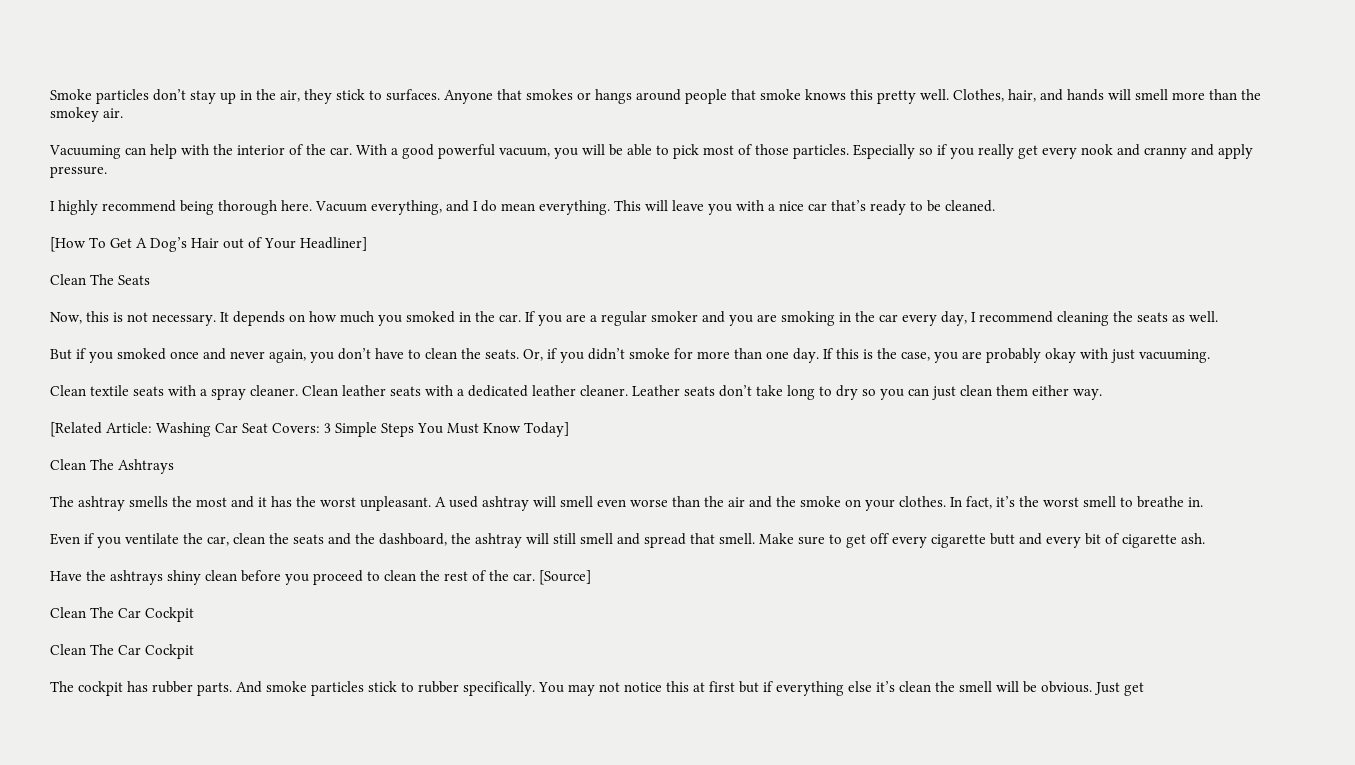Smoke particles don’t stay up in the air, they stick to surfaces. Anyone that smokes or hangs around people that smoke knows this pretty well. Clothes, hair, and hands will smell more than the smokey air.

Vacuuming can help with the interior of the car. With a good powerful vacuum, you will be able to pick most of those particles. Especially so if you really get every nook and cranny and apply pressure.

I highly recommend being thorough here. Vacuum everything, and I do mean everything. This will leave you with a nice car that’s ready to be cleaned.

[How To Get A Dog’s Hair out of Your Headliner]

Clean The Seats

Now, this is not necessary. It depends on how much you smoked in the car. If you are a regular smoker and you are smoking in the car every day, I recommend cleaning the seats as well.

But if you smoked once and never again, you don’t have to clean the seats. Or, if you didn’t smoke for more than one day. If this is the case, you are probably okay with just vacuuming.

Clean textile seats with a spray cleaner. Clean leather seats with a dedicated leather cleaner. Leather seats don’t take long to dry so you can just clean them either way.

[Related Article: Washing Car Seat Covers: 3 Simple Steps You Must Know Today]

Clean The Ashtrays

The ashtray smells the most and it has the worst unpleasant. A used ashtray will smell even worse than the air and the smoke on your clothes. In fact, it’s the worst smell to breathe in.

Even if you ventilate the car, clean the seats and the dashboard, the ashtray will still smell and spread that smell. Make sure to get off every cigarette butt and every bit of cigarette ash.

Have the ashtrays shiny clean before you proceed to clean the rest of the car. [Source]

Clean The Car Cockpit

Clean The Car Cockpit

The cockpit has rubber parts. And smoke particles stick to rubber specifically. You may not notice this at first but if everything else it’s clean the smell will be obvious. Just get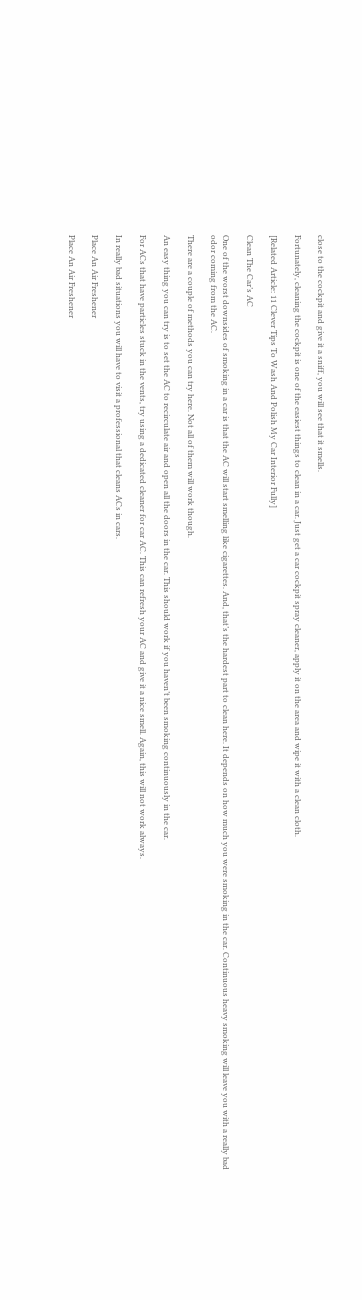close to the cockpit and give it a sniff, you will see that it smells.

Fortunately, cleaning the cockpit is one of the easiest things to clean in a car. Just get a car cockpit spray cleaner, apply it on the area and wipe it with a clean cloth.

[Related Article: 11 Clever Tips To Wash And Polish My Car Interior Fully]

Clean The Car’s AC

One of the worst downsides of smoking in a car is that the AC will start smelling like cigarettes. And, that’s the hardest part to clean here. It depends on how much you were smoking in the car. Continuous heavy smoking will leave you with a really bad odor coming from the AC.

There are a couple of methods you can try here. Not all of them will work though.

An easy thing you can try is to set the AC to recirculate air and open all the doors in the car. This should work if you haven’t been smoking continuously in the car.

For ACs that have particles stuck in the vents, try using a dedicated cleaner for car AC. This can refresh your AC and give it a nice smell. Again, this will not work always.

In really bad situations you will have to visit a professional that cleans ACs in cars.

Place An Air Freshener

Place An Air Freshener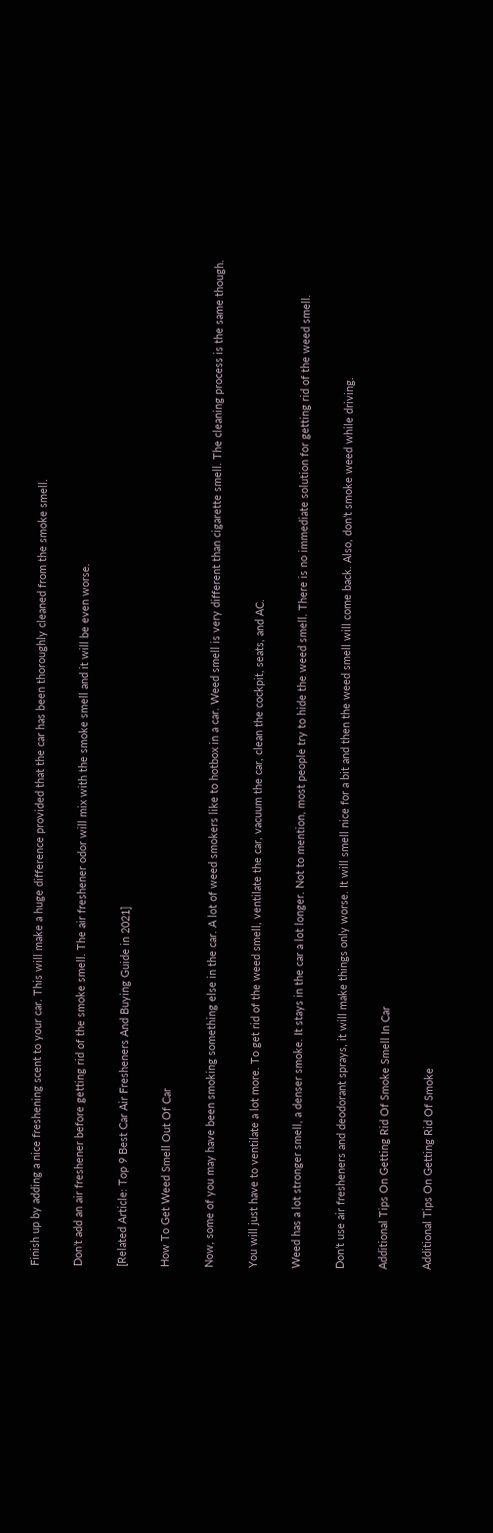Finish up by adding a nice freshening scent to your car. This will make a huge difference provided that the car has been thoroughly cleaned from the smoke smell.

Don’t add an air freshener before getting rid of the smoke smell. The air freshener odor will mix with the smoke smell and it will be even worse.

[Related Article: Top 9 Best Car Air Fresheners And Buying Guide in 2021]

How To Get Weed Smell Out Of Car

Now, some of you may have been smoking something else in the car. A lot of weed smokers like to hotbox in a car. Weed smell is very different than cigarette smell. The cleaning process is the same though.

You will just have to ventilate a lot more. To get rid of the weed smell, ventilate the car, vacuum the car, clean the cockpit, seats, and AC.

Weed has a lot stronger smell, a denser smoke. It stays in the car a lot longer. Not to mention, most people try to hide the weed smell. There is no immediate solution for getting rid of the weed smell.

Don’t use air fresheners and deodorant sprays, it will make things only worse. It will smell nice for a bit and then the weed smell will come back. Also, don’t smoke weed while driving.

Additional Tips On Getting Rid Of Smoke Smell In Car

Additional Tips On Getting Rid Of Smoke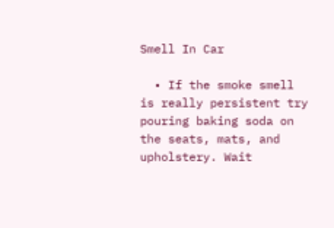Smell In Car

  • If the smoke smell is really persistent try pouring baking soda on the seats, mats, and upholstery. Wait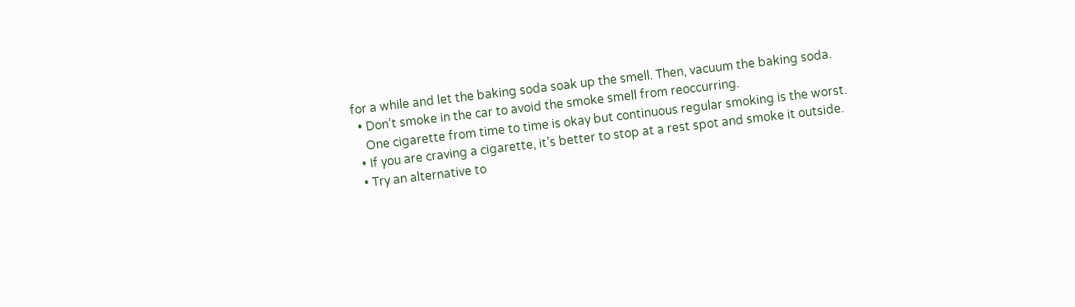for a while and let the baking soda soak up the smell. Then, vacuum the baking soda.
  • Don’t smoke in the car to avoid the smoke smell from reoccurring.
    One cigarette from time to time is okay but continuous regular smoking is the worst.
  • If you are craving a cigarette, it’s better to stop at a rest spot and smoke it outside.
  • Try an alternative to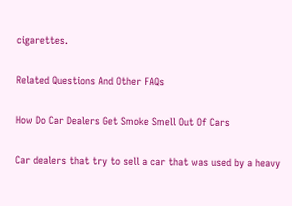cigarettes.

Related Questions And Other FAQs

How Do Car Dealers Get Smoke Smell Out Of Cars

Car dealers that try to sell a car that was used by a heavy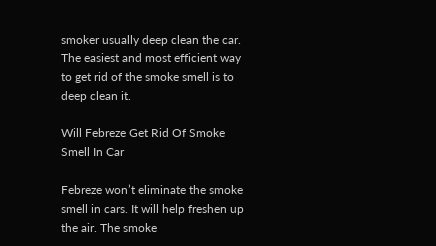smoker usually deep clean the car. The easiest and most efficient way to get rid of the smoke smell is to deep clean it.

Will Febreze Get Rid Of Smoke Smell In Car

Febreze won’t eliminate the smoke smell in cars. It will help freshen up the air. The smoke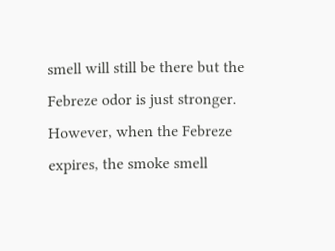smell will still be there but the Febreze odor is just stronger. However, when the Febreze expires, the smoke smell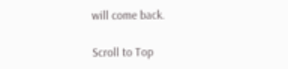will come back.

Scroll to Top